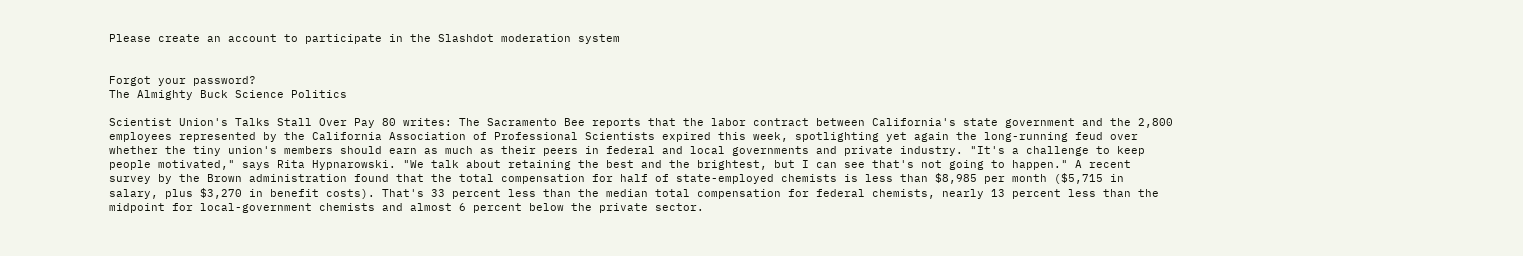Please create an account to participate in the Slashdot moderation system


Forgot your password?
The Almighty Buck Science Politics

Scientist Union's Talks Stall Over Pay 80 writes: The Sacramento Bee reports that the labor contract between California's state government and the 2,800 employees represented by the California Association of Professional Scientists expired this week, spotlighting yet again the long-running feud over whether the tiny union's members should earn as much as their peers in federal and local governments and private industry. "It's a challenge to keep people motivated," says Rita Hypnarowski. "We talk about retaining the best and the brightest, but I can see that's not going to happen." A recent survey by the Brown administration found that the total compensation for half of state-employed chemists is less than $8,985 per month ($5,715 in salary, plus $3,270 in benefit costs). That's 33 percent less than the median total compensation for federal chemists, nearly 13 percent less than the midpoint for local-government chemists and almost 6 percent below the private sector.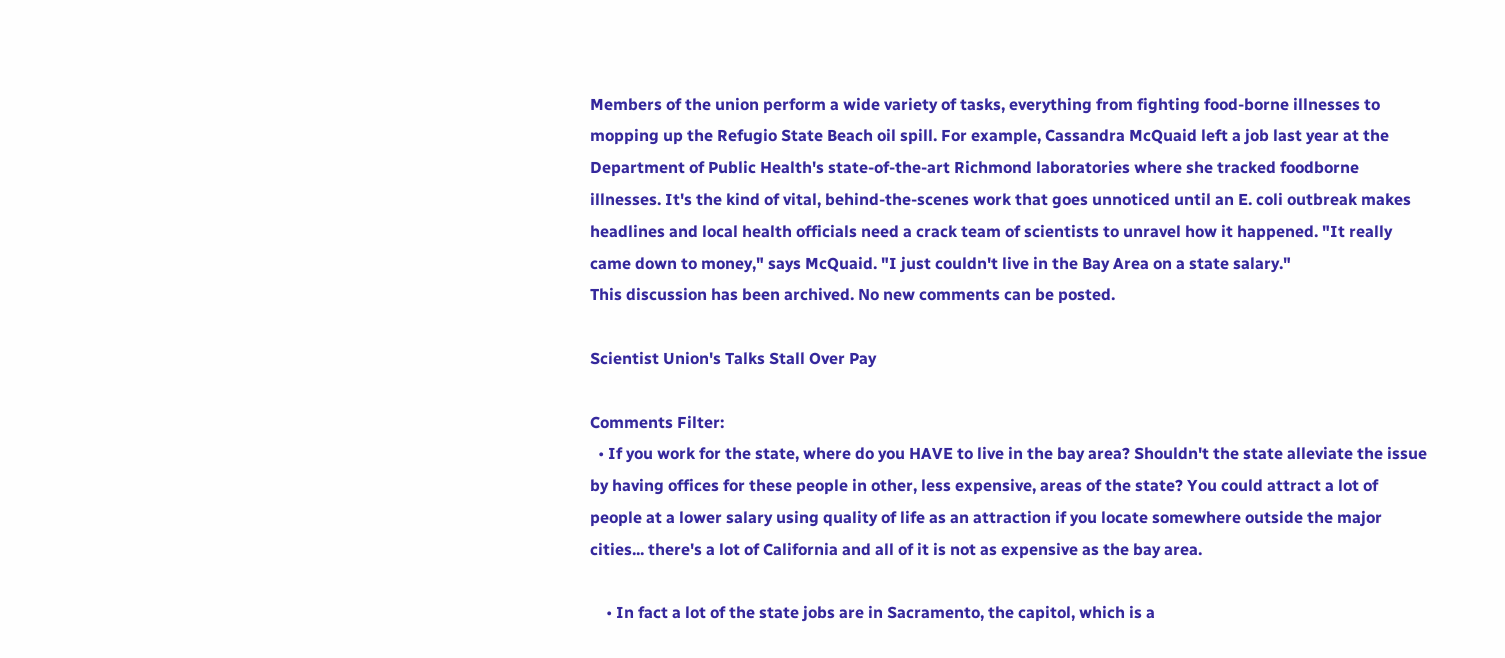Members of the union perform a wide variety of tasks, everything from fighting food-borne illnesses to mopping up the Refugio State Beach oil spill. For example, Cassandra McQuaid left a job last year at the Department of Public Health's state-of-the-art Richmond laboratories where she tracked foodborne illnesses. It's the kind of vital, behind-the-scenes work that goes unnoticed until an E. coli outbreak makes headlines and local health officials need a crack team of scientists to unravel how it happened. "It really came down to money," says McQuaid. "I just couldn't live in the Bay Area on a state salary."
This discussion has been archived. No new comments can be posted.

Scientist Union's Talks Stall Over Pay

Comments Filter:
  • If you work for the state, where do you HAVE to live in the bay area? Shouldn't the state alleviate the issue by having offices for these people in other, less expensive, areas of the state? You could attract a lot of people at a lower salary using quality of life as an attraction if you locate somewhere outside the major cities... there's a lot of California and all of it is not as expensive as the bay area.

    • In fact a lot of the state jobs are in Sacramento, the capitol, which is a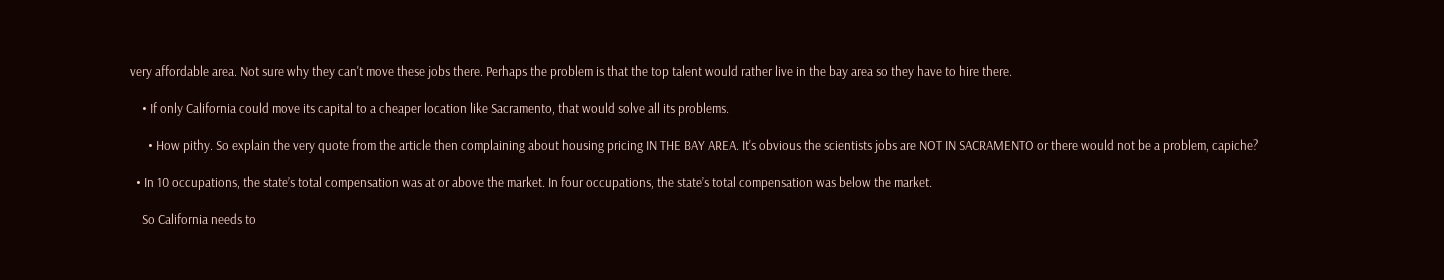very affordable area. Not sure why they can't move these jobs there. Perhaps the problem is that the top talent would rather live in the bay area so they have to hire there.

    • If only California could move its capital to a cheaper location like Sacramento, that would solve all its problems.

      • How pithy. So explain the very quote from the article then complaining about housing pricing IN THE BAY AREA. It's obvious the scientists jobs are NOT IN SACRAMENTO or there would not be a problem, capiche?

  • In 10 occupations, the state’s total compensation was at or above the market. In four occupations, the state’s total compensation was below the market.

    So California needs to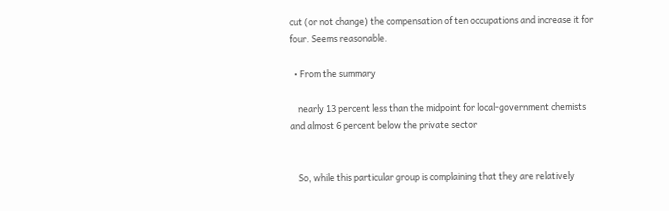cut (or not change) the compensation of ten occupations and increase it for four. Seems reasonable.

  • From the summary

    nearly 13 percent less than the midpoint for local-government chemists and almost 6 percent below the private sector


    So, while this particular group is complaining that they are relatively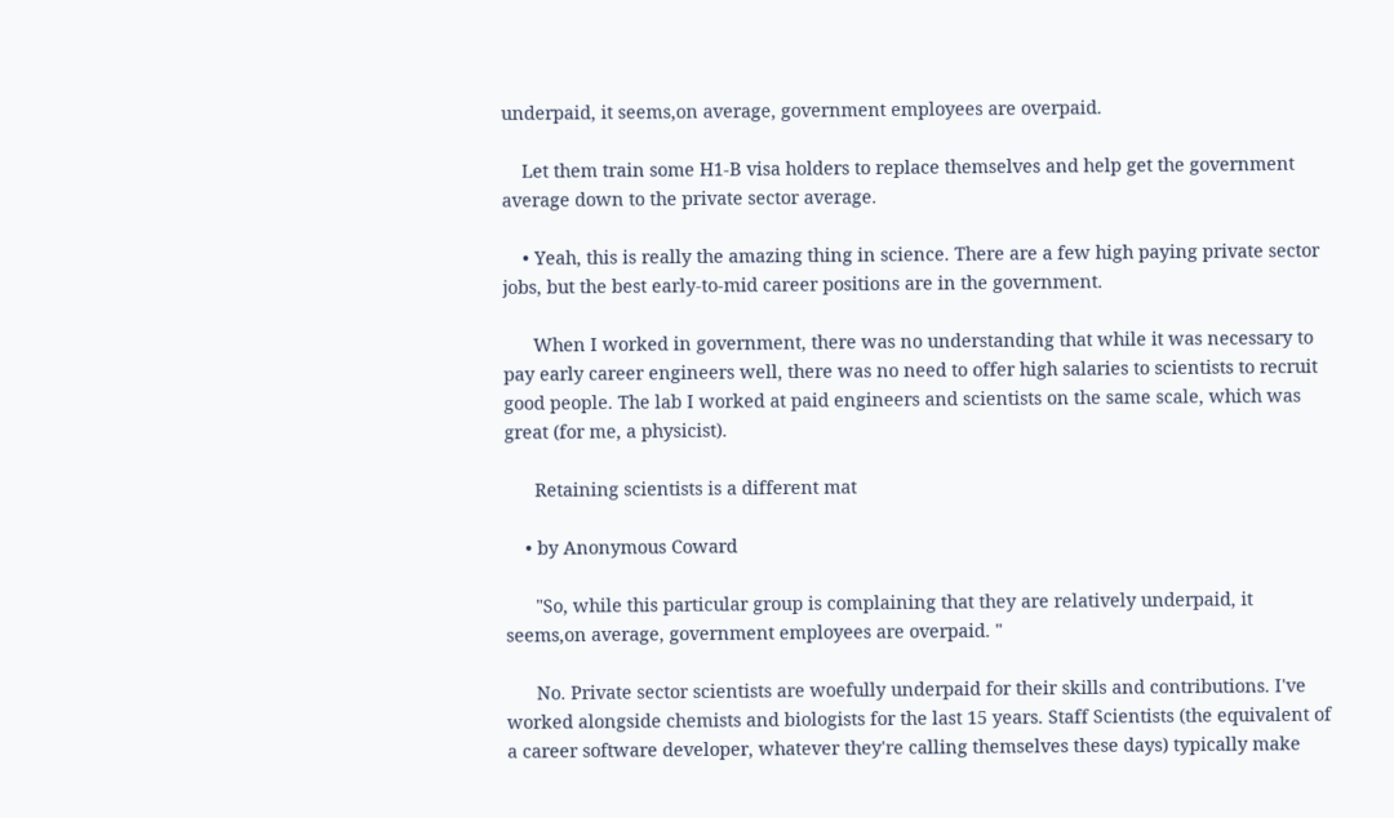underpaid, it seems,on average, government employees are overpaid.

    Let them train some H1-B visa holders to replace themselves and help get the government average down to the private sector average.

    • Yeah, this is really the amazing thing in science. There are a few high paying private sector jobs, but the best early-to-mid career positions are in the government.

      When I worked in government, there was no understanding that while it was necessary to pay early career engineers well, there was no need to offer high salaries to scientists to recruit good people. The lab I worked at paid engineers and scientists on the same scale, which was great (for me, a physicist).

      Retaining scientists is a different mat

    • by Anonymous Coward

      "So, while this particular group is complaining that they are relatively underpaid, it seems,on average, government employees are overpaid. "

      No. Private sector scientists are woefully underpaid for their skills and contributions. I've worked alongside chemists and biologists for the last 15 years. Staff Scientists (the equivalent of a career software developer, whatever they're calling themselves these days) typically make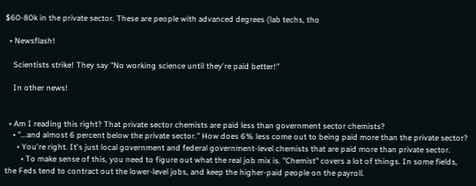$60-80k in the private sector. These are people with advanced degrees (lab techs, tho

  • Newsflash!

    Scientists strike! They say "No working science until they're paid better!"

    In other news!


  • Am I reading this right? That private sector chemists are paid less than government sector chemists?
    • "...and almost 6 percent below the private sector." How does 6% less come out to being paid more than the private sector?
      • You're right. It's just local government and federal government-level chemists that are paid more than private sector.
        • To make sense of this, you need to figure out what the real job mix is. "Chemist" covers a lot of things. In some fields, the Feds tend to contract out the lower-level jobs, and keep the higher-paid people on the payroll.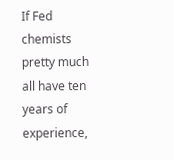If Fed chemists pretty much all have ten years of experience,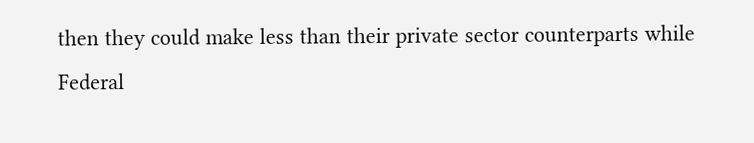then they could make less than their private sector counterparts while Federal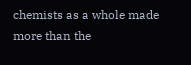chemists as a whole made more than the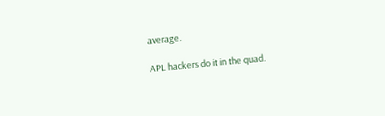average.

APL hackers do it in the quad.